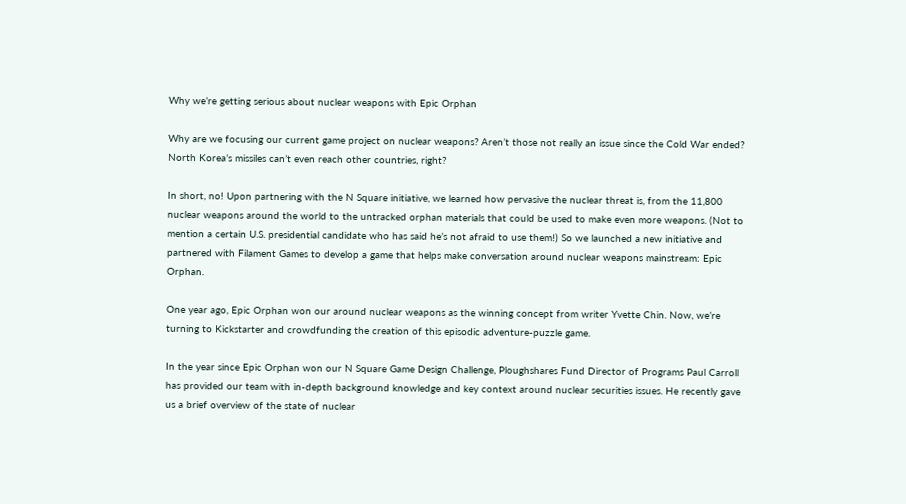Why we’re getting serious about nuclear weapons with Epic Orphan

Why are we focusing our current game project on nuclear weapons? Aren’t those not really an issue since the Cold War ended? North Korea’s missiles can’t even reach other countries, right?

In short, no! Upon partnering with the N Square initiative, we learned how pervasive the nuclear threat is, from the 11,800 nuclear weapons around the world to the untracked orphan materials that could be used to make even more weapons. (Not to mention a certain U.S. presidential candidate who has said he’s not afraid to use them!) So we launched a new initiative and partnered with Filament Games to develop a game that helps make conversation around nuclear weapons mainstream: Epic Orphan.

One year ago, Epic Orphan won our around nuclear weapons as the winning concept from writer Yvette Chin. Now, we’re turning to Kickstarter and crowdfunding the creation of this episodic adventure-puzzle game.

In the year since Epic Orphan won our N Square Game Design Challenge, Ploughshares Fund Director of Programs Paul Carroll has provided our team with in-depth background knowledge and key context around nuclear securities issues. He recently gave us a brief overview of the state of nuclear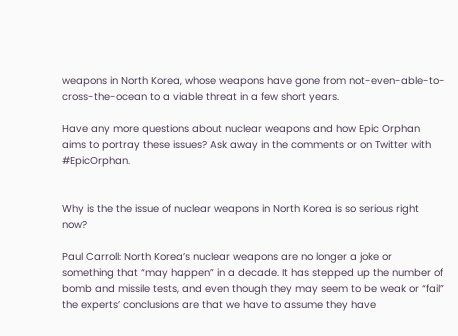weapons in North Korea, whose weapons have gone from not-even-able-to-cross-the-ocean to a viable threat in a few short years.

Have any more questions about nuclear weapons and how Epic Orphan aims to portray these issues? Ask away in the comments or on Twitter with #EpicOrphan.


Why is the the issue of nuclear weapons in North Korea is so serious right now?

Paul Carroll: North Korea’s nuclear weapons are no longer a joke or something that “may happen” in a decade. It has stepped up the number of bomb and missile tests, and even though they may seem to be weak or “fail” the experts’ conclusions are that we have to assume they have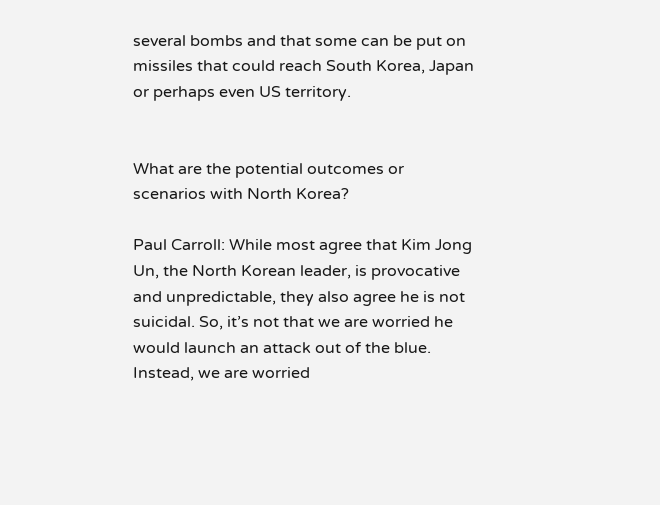several bombs and that some can be put on missiles that could reach South Korea, Japan or perhaps even US territory.


What are the potential outcomes or scenarios with North Korea?

Paul Carroll: While most agree that Kim Jong Un, the North Korean leader, is provocative and unpredictable, they also agree he is not suicidal. So, it’s not that we are worried he would launch an attack out of the blue. Instead, we are worried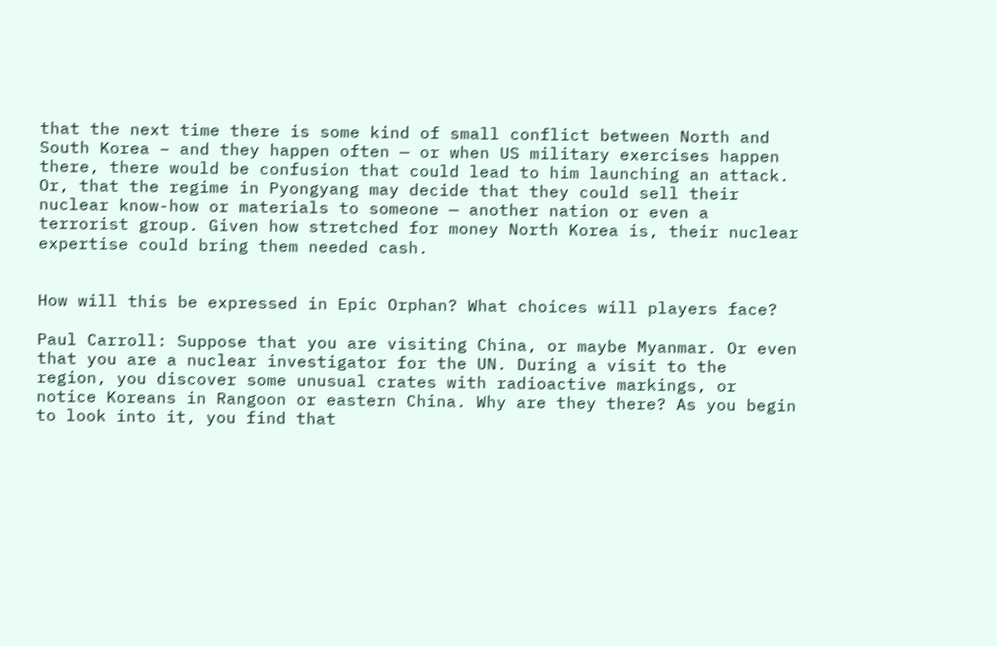that the next time there is some kind of small conflict between North and South Korea – and they happen often — or when US military exercises happen there, there would be confusion that could lead to him launching an attack. Or, that the regime in Pyongyang may decide that they could sell their nuclear know-how or materials to someone — another nation or even a terrorist group. Given how stretched for money North Korea is, their nuclear expertise could bring them needed cash.


How will this be expressed in Epic Orphan? What choices will players face?

Paul Carroll: Suppose that you are visiting China, or maybe Myanmar. Or even that you are a nuclear investigator for the UN. During a visit to the region, you discover some unusual crates with radioactive markings, or notice Koreans in Rangoon or eastern China. Why are they there? As you begin to look into it, you find that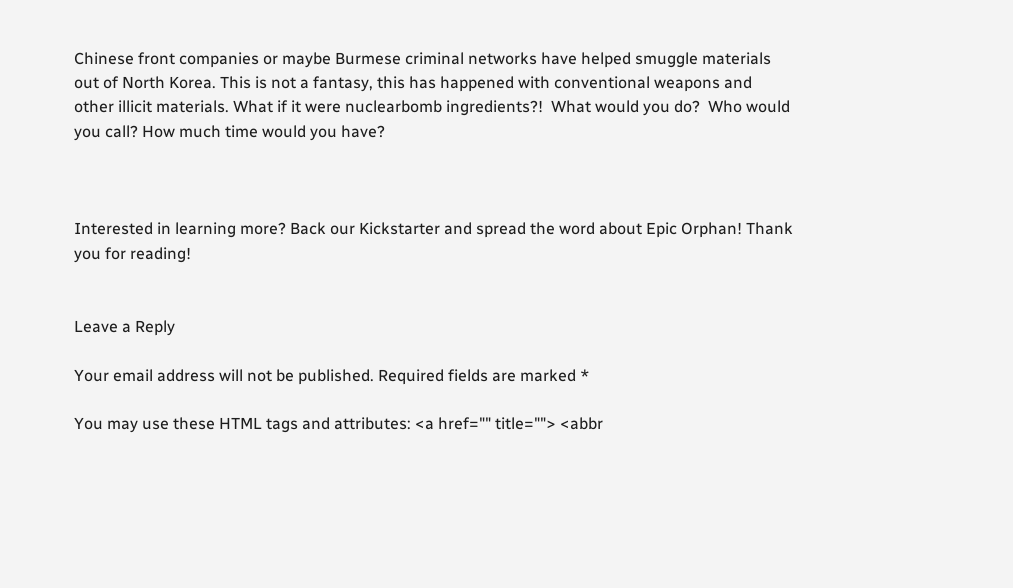Chinese front companies or maybe Burmese criminal networks have helped smuggle materials out of North Korea. This is not a fantasy, this has happened with conventional weapons and other illicit materials. What if it were nuclearbomb ingredients?!  What would you do?  Who would you call? How much time would you have?



Interested in learning more? Back our Kickstarter and spread the word about Epic Orphan! Thank you for reading!


Leave a Reply

Your email address will not be published. Required fields are marked *

You may use these HTML tags and attributes: <a href="" title=""> <abbr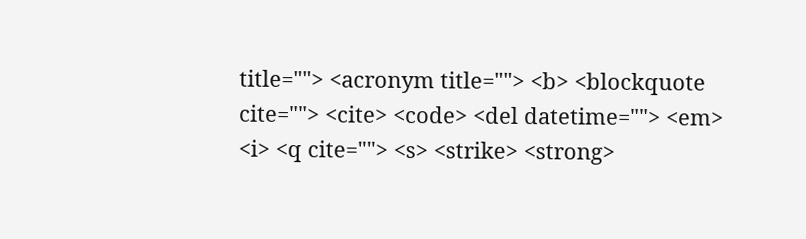title=""> <acronym title=""> <b> <blockquote cite=""> <cite> <code> <del datetime=""> <em> <i> <q cite=""> <s> <strike> <strong>